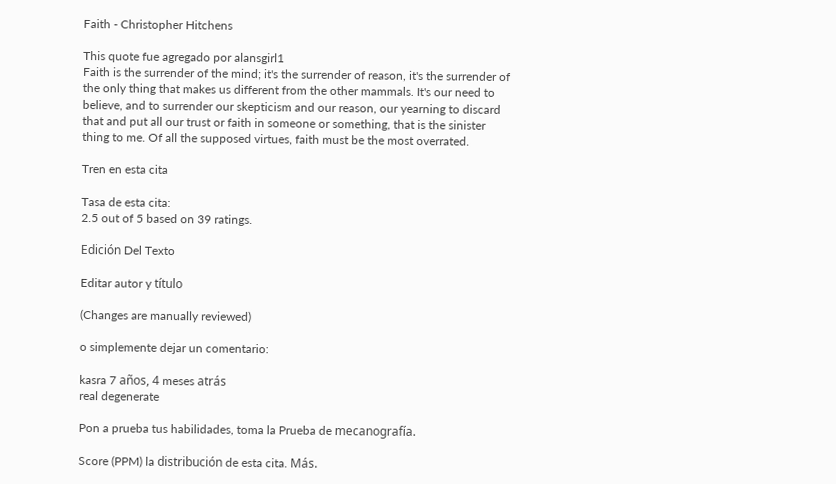Faith - Christopher Hitchens

This quote fue agregado por alansgirl1
Faith is the surrender of the mind; it's the surrender of reason, it's the surrender of the only thing that makes us different from the other mammals. It's our need to believe, and to surrender our skepticism and our reason, our yearning to discard that and put all our trust or faith in someone or something, that is the sinister thing to me. Of all the supposed virtues, faith must be the most overrated.

Tren en esta cita

Tasa de esta cita:
2.5 out of 5 based on 39 ratings.

Edición Del Texto

Editar autor y título

(Changes are manually reviewed)

o simplemente dejar un comentario:

kasra 7 años, 4 meses atrás
real degenerate

Pon a prueba tus habilidades, toma la Prueba de mecanografía.

Score (PPM) la distribución de esta cita. Más.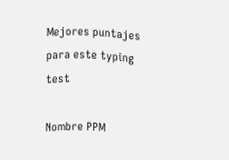Mejores puntajes para este typing test

Nombre PPM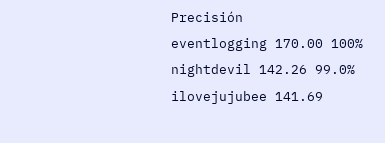Precisión
eventlogging 170.00 100%
nightdevil 142.26 99.0%
ilovejujubee 141.69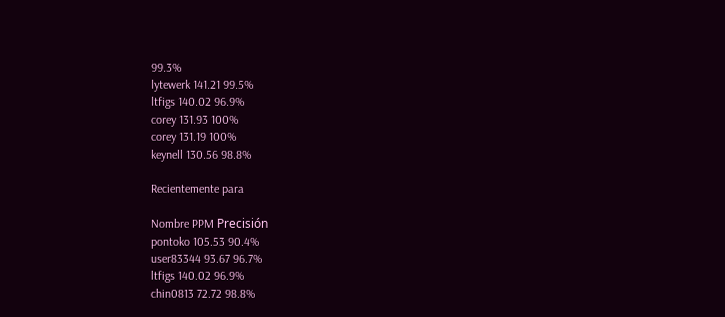99.3%
lytewerk 141.21 99.5%
ltfigs 140.02 96.9%
corey 131.93 100%
corey 131.19 100%
keynell 130.56 98.8%

Recientemente para

Nombre PPM Precisión
pontoko 105.53 90.4%
user83344 93.67 96.7%
ltfigs 140.02 96.9%
chin0813 72.72 98.8%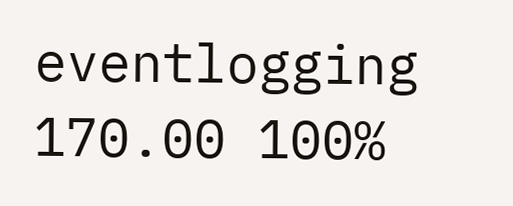eventlogging 170.00 100%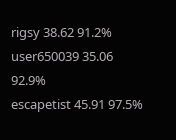rigsy 38.62 91.2%
user650039 35.06 92.9%
escapetist 45.91 97.5%